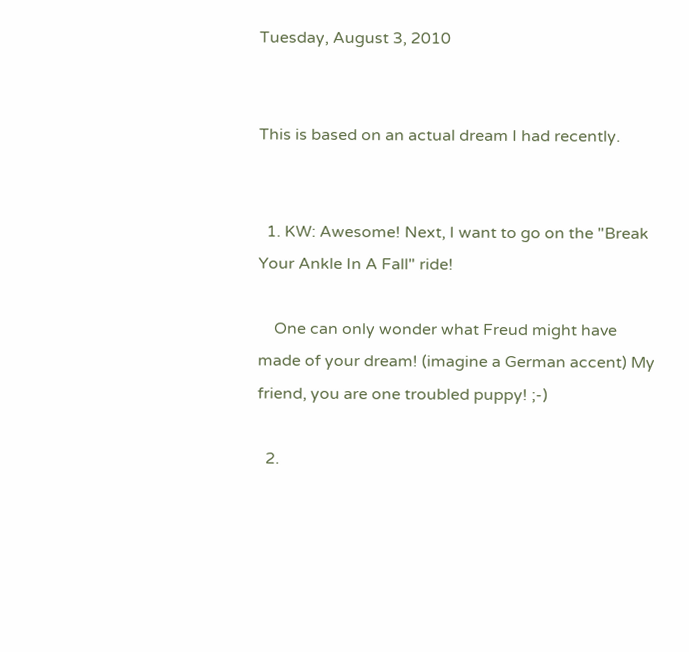Tuesday, August 3, 2010


This is based on an actual dream I had recently.


  1. KW: Awesome! Next, I want to go on the "Break Your Ankle In A Fall" ride!

    One can only wonder what Freud might have made of your dream! (imagine a German accent) My friend, you are one troubled puppy! ;-)

  2.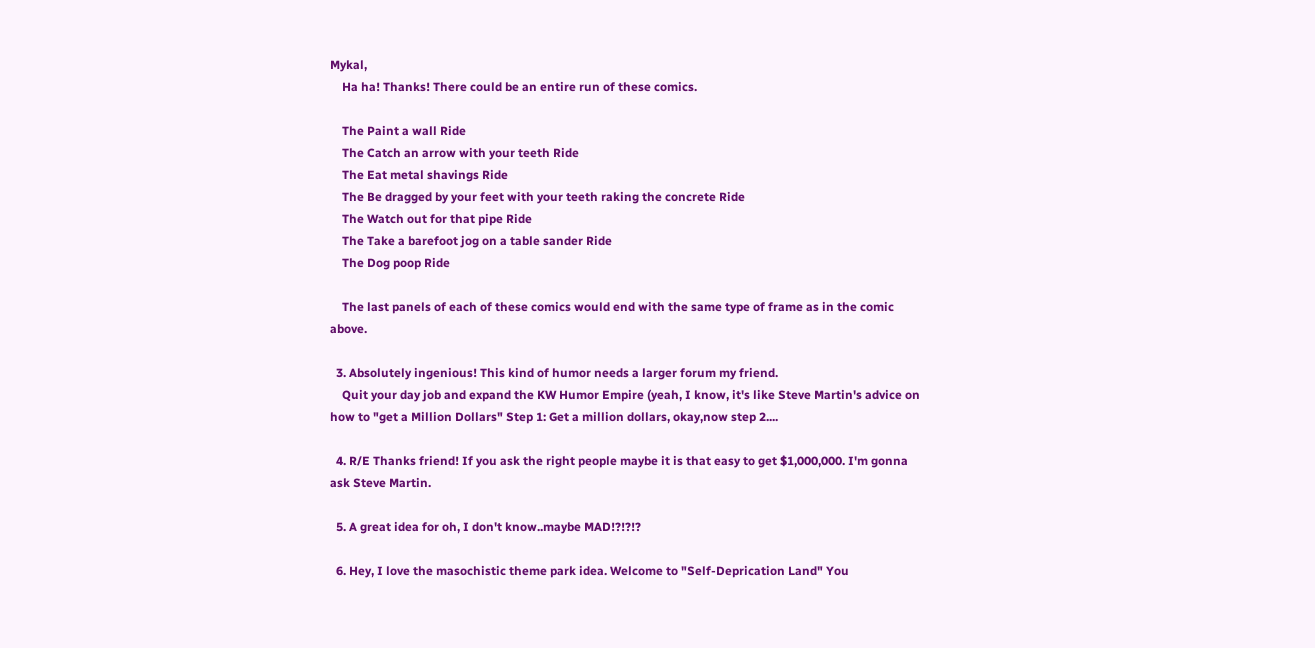Mykal,
    Ha ha! Thanks! There could be an entire run of these comics.

    The Paint a wall Ride
    The Catch an arrow with your teeth Ride
    The Eat metal shavings Ride
    The Be dragged by your feet with your teeth raking the concrete Ride
    The Watch out for that pipe Ride
    The Take a barefoot jog on a table sander Ride
    The Dog poop Ride

    The last panels of each of these comics would end with the same type of frame as in the comic above.

  3. Absolutely ingenious! This kind of humor needs a larger forum my friend.
    Quit your day job and expand the KW Humor Empire (yeah, I know, it's like Steve Martin's advice on how to "get a Million Dollars" Step 1: Get a million dollars, okay,now step 2....

  4. R/E Thanks friend! If you ask the right people maybe it is that easy to get $1,000,000. I'm gonna ask Steve Martin.

  5. A great idea for oh, I don't know..maybe MAD!?!?!?

  6. Hey, I love the masochistic theme park idea. Welcome to "Self-Deprication Land" You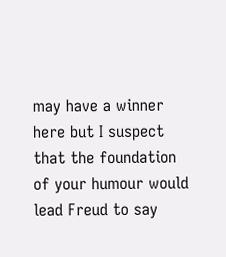may have a winner here but I suspect that the foundation of your humour would lead Freud to say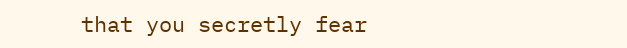that you secretly fear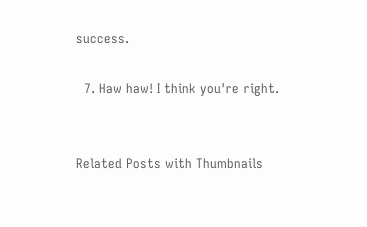success.

  7. Haw haw! I think you're right.


Related Posts with Thumbnails